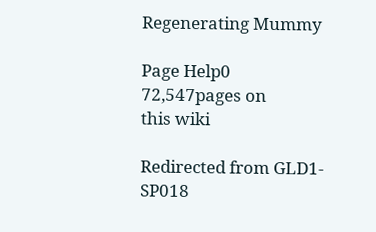Regenerating Mummy

Page Help0
72,547pages on
this wiki

Redirected from GLD1-SP018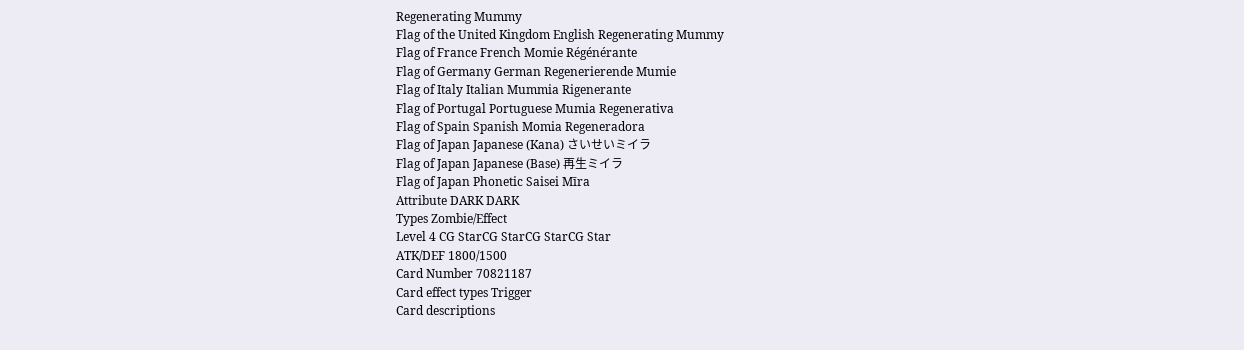Regenerating Mummy
Flag of the United Kingdom English Regenerating Mummy
Flag of France French Momie Régénérante
Flag of Germany German Regenerierende Mumie
Flag of Italy Italian Mummia Rigenerante
Flag of Portugal Portuguese Mumia Regenerativa
Flag of Spain Spanish Momia Regeneradora
Flag of Japan Japanese (Kana) さいせいミイラ
Flag of Japan Japanese (Base) 再生ミイラ
Flag of Japan Phonetic Saisei Mīra
Attribute DARK DARK
Types Zombie/Effect
Level 4 CG StarCG StarCG StarCG Star
ATK/DEF 1800/1500
Card Number 70821187
Card effect types Trigger
Card descriptions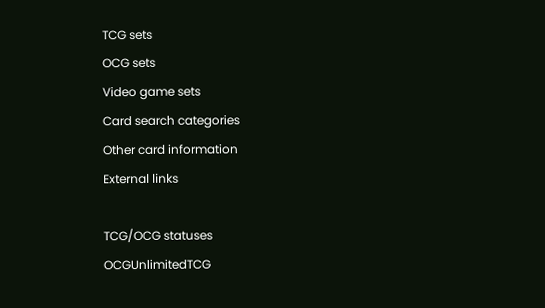TCG sets
OCG sets
Video game sets
Card search categories
Other card information
External links

TCG/OCG statuses
OCGUnlimitedTCG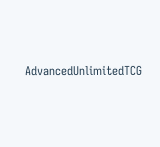AdvancedUnlimitedTCG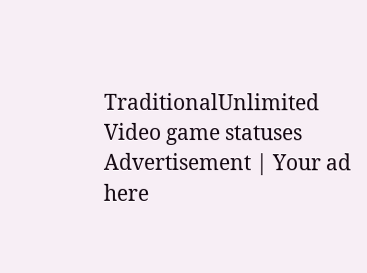TraditionalUnlimited
Video game statuses
Advertisement | Your ad here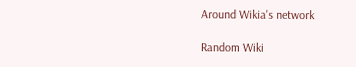Around Wikia's network

Random Wiki